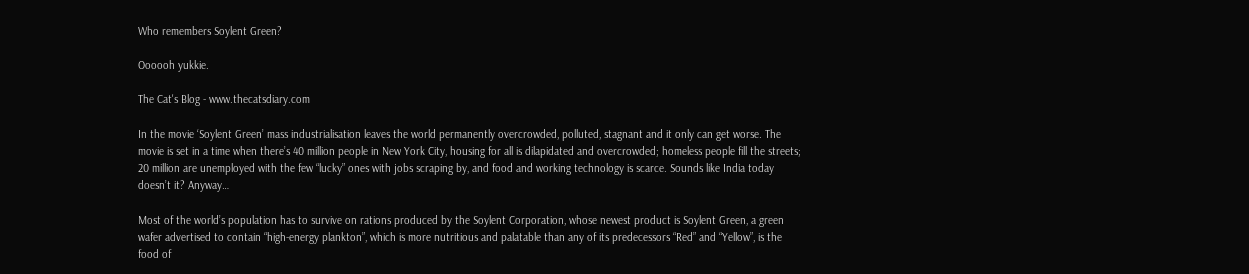Who remembers Soylent Green?

Oooooh yukkie.

The Cat's Blog - www.thecatsdiary.com

In the movie ‘Soylent Green’ mass industrialisation leaves the world permanently overcrowded, polluted, stagnant and it only can get worse. The movie is set in a time when there’s 40 million people in New York City, housing for all is dilapidated and overcrowded; homeless people fill the streets; 20 million are unemployed with the few “lucky” ones with jobs scraping by, and food and working technology is scarce. Sounds like India today doesn’t it? Anyway…

Most of the world’s population has to survive on rations produced by the Soylent Corporation, whose newest product is Soylent Green, a green wafer advertised to contain “high-energy plankton”, which is more nutritious and palatable than any of its predecessors “Red” and “Yellow”, is the food of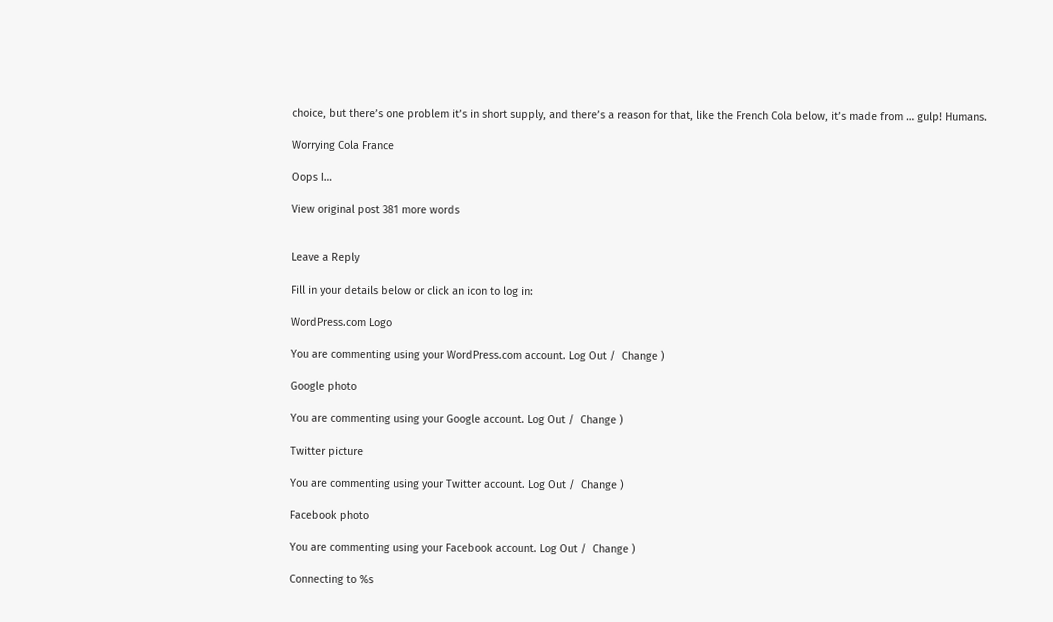choice, but there’s one problem it’s in short supply, and there’s a reason for that, like the French Cola below, it’s made from … gulp! Humans.

Worrying Cola France

Oops I…

View original post 381 more words


Leave a Reply

Fill in your details below or click an icon to log in:

WordPress.com Logo

You are commenting using your WordPress.com account. Log Out /  Change )

Google photo

You are commenting using your Google account. Log Out /  Change )

Twitter picture

You are commenting using your Twitter account. Log Out /  Change )

Facebook photo

You are commenting using your Facebook account. Log Out /  Change )

Connecting to %s